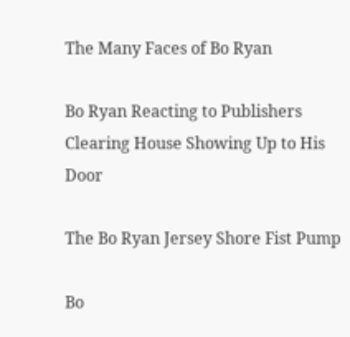The Many Faces of Bo Ryan

Bo Ryan Reacting to Publishers Clearing House Showing Up to His Door

The Bo Ryan Jersey Shore Fist Pump

Bo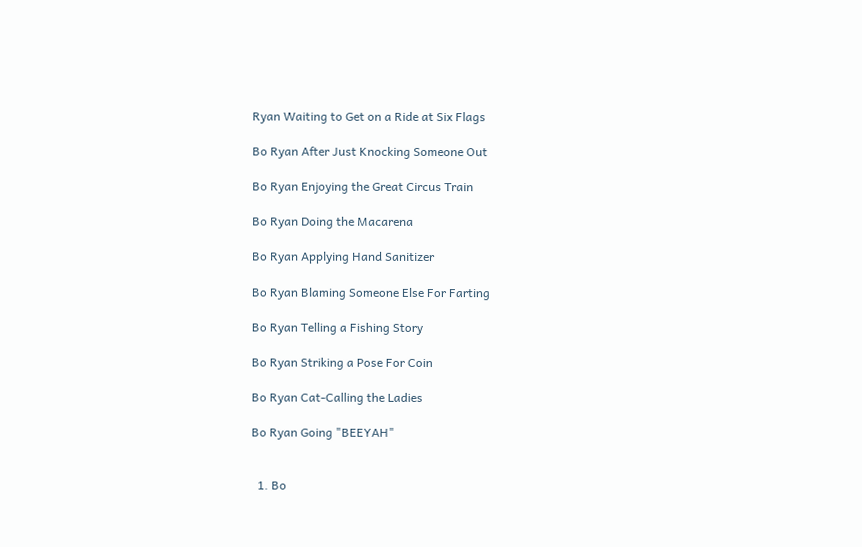Ryan Waiting to Get on a Ride at Six Flags

Bo Ryan After Just Knocking Someone Out

Bo Ryan Enjoying the Great Circus Train

Bo Ryan Doing the Macarena

Bo Ryan Applying Hand Sanitizer

Bo Ryan Blaming Someone Else For Farting

Bo Ryan Telling a Fishing Story

Bo Ryan Striking a Pose For Coin

Bo Ryan Cat-Calling the Ladies

Bo Ryan Going "BEEYAH"


  1. Bo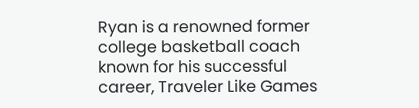Ryan is a renowned former college basketball coach known for his successful career, Traveler Like Games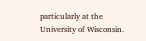particularly at the University of Wisconsin.